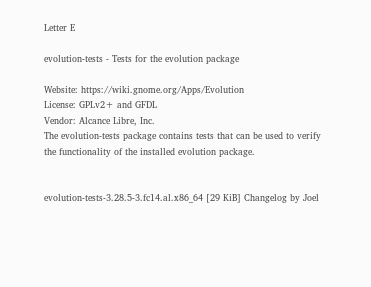Letter E

evolution-tests - Tests for the evolution package

Website: https://wiki.gnome.org/Apps/Evolution
License: GPLv2+ and GFDL
Vendor: Alcance Libre, Inc.
The evolution-tests package contains tests that can be used to verify
the functionality of the installed evolution package.


evolution-tests-3.28.5-3.fc14.al.x86_64 [29 KiB] Changelog by Joel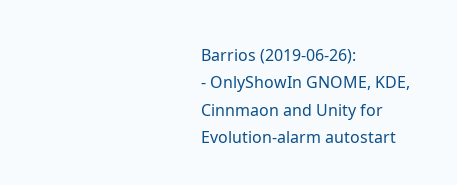Barrios (2019-06-26):
- OnlyShowIn GNOME, KDE, Cinnmaon and Unity for Evolution-alarm autostart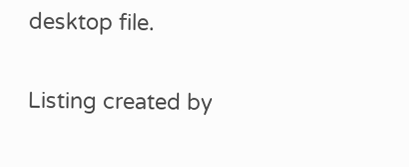desktop file.

Listing created by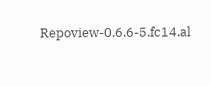Repoview-0.6.6-5.fc14.al